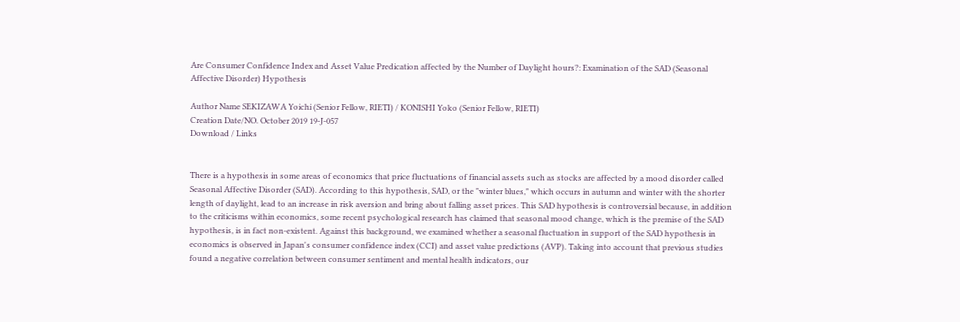Are Consumer Confidence Index and Asset Value Predication affected by the Number of Daylight hours?: Examination of the SAD (Seasonal Affective Disorder) Hypothesis

Author Name SEKIZAWA Yoichi (Senior Fellow, RIETI) / KONISHI Yoko (Senior Fellow, RIETI)
Creation Date/NO. October 2019 19-J-057
Download / Links


There is a hypothesis in some areas of economics that price fluctuations of financial assets such as stocks are affected by a mood disorder called Seasonal Affective Disorder (SAD). According to this hypothesis, SAD, or the "winter blues," which occurs in autumn and winter with the shorter length of daylight, lead to an increase in risk aversion and bring about falling asset prices. This SAD hypothesis is controversial because, in addition to the criticisms within economics, some recent psychological research has claimed that seasonal mood change, which is the premise of the SAD hypothesis, is in fact non-existent. Against this background, we examined whether a seasonal fluctuation in support of the SAD hypothesis in economics is observed in Japan's consumer confidence index (CCI) and asset value predictions (AVP). Taking into account that previous studies found a negative correlation between consumer sentiment and mental health indicators, our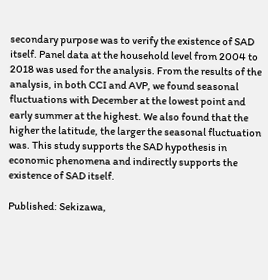secondary purpose was to verify the existence of SAD itself. Panel data at the household level from 2004 to 2018 was used for the analysis. From the results of the analysis, in both CCI and AVP, we found seasonal fluctuations with December at the lowest point and early summer at the highest. We also found that the higher the latitude, the larger the seasonal fluctuation was. This study supports the SAD hypothesis in economic phenomena and indirectly supports the existence of SAD itself.

Published: Sekizawa,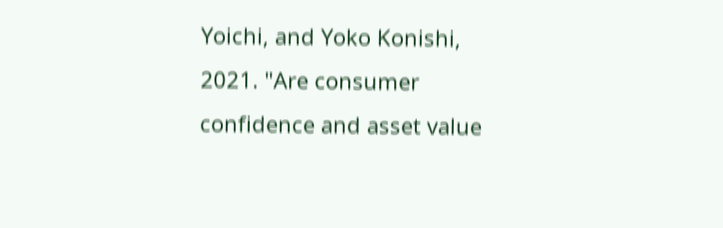Yoichi, and Yoko Konishi, 2021. "Are consumer confidence and asset value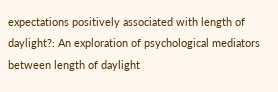expectations positively associated with length of daylight?: An exploration of psychological mediators between length of daylight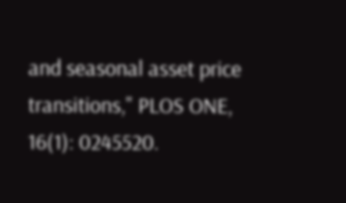and seasonal asset price transitions," PLOS ONE, 16(1): 0245520.